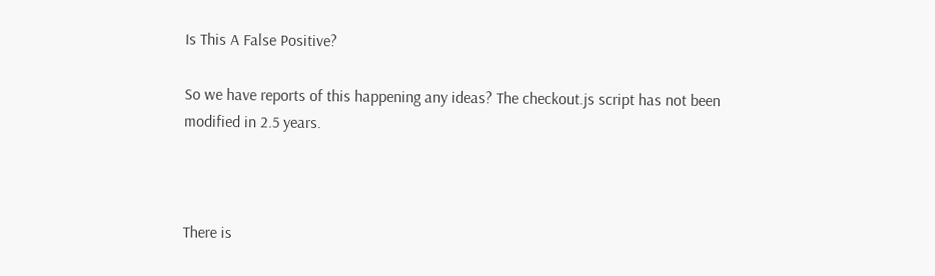Is This A False Positive?

So we have reports of this happening any ideas? The checkout.js script has not been modified in 2.5 years.



There is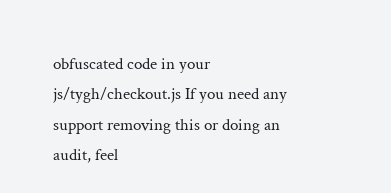obfuscated code in your js/tygh/checkout.js If you need any support removing this or doing an audit, feel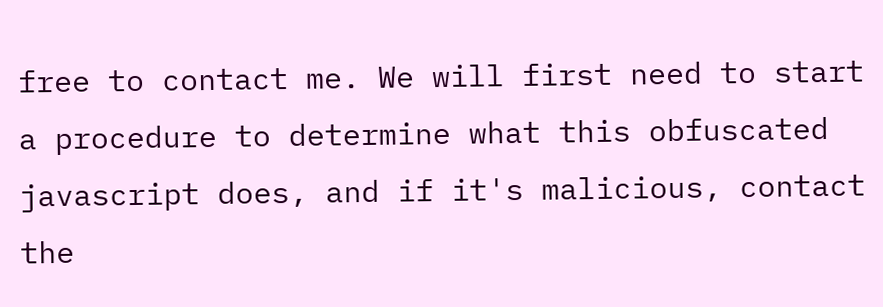free to contact me. We will first need to start a procedure to determine what this obfuscated javascript does, and if it's malicious, contact the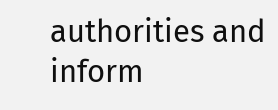authorities and inform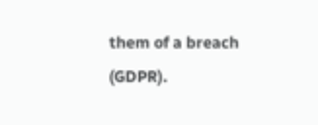them of a breach (GDPR).